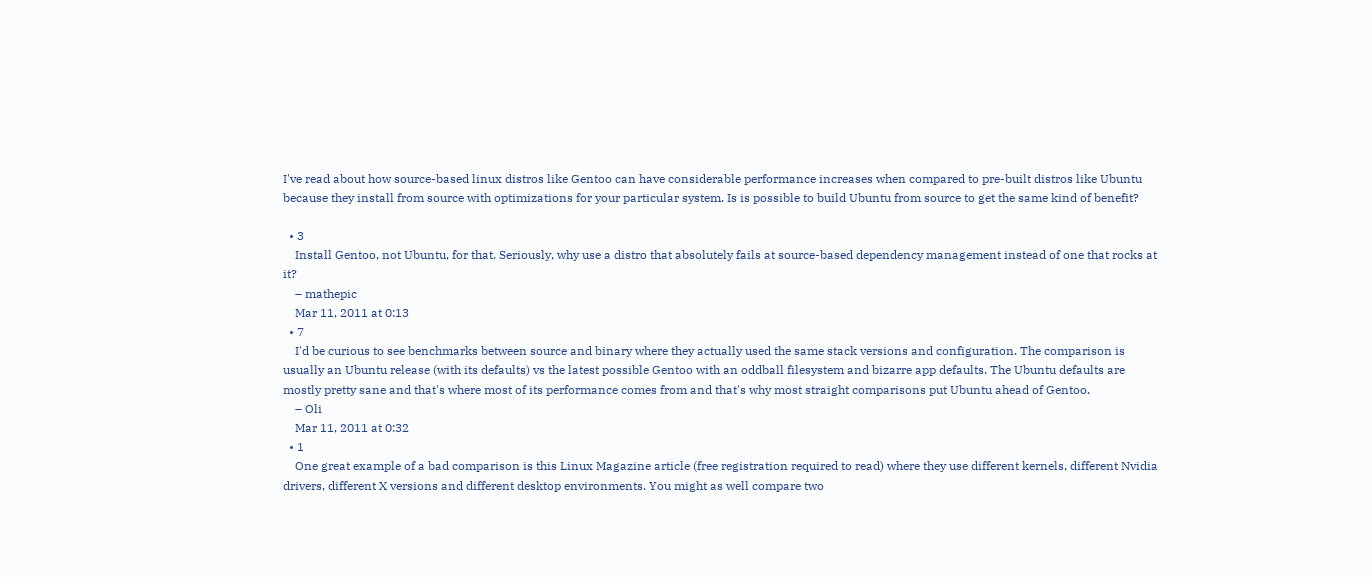I've read about how source-based linux distros like Gentoo can have considerable performance increases when compared to pre-built distros like Ubuntu because they install from source with optimizations for your particular system. Is is possible to build Ubuntu from source to get the same kind of benefit?

  • 3
    Install Gentoo, not Ubuntu, for that. Seriously, why use a distro that absolutely fails at source-based dependency management instead of one that rocks at it?
    – mathepic
    Mar 11, 2011 at 0:13
  • 7
    I'd be curious to see benchmarks between source and binary where they actually used the same stack versions and configuration. The comparison is usually an Ubuntu release (with its defaults) vs the latest possible Gentoo with an oddball filesystem and bizarre app defaults. The Ubuntu defaults are mostly pretty sane and that's where most of its performance comes from and that's why most straight comparisons put Ubuntu ahead of Gentoo.
    – Oli
    Mar 11, 2011 at 0:32
  • 1
    One great example of a bad comparison is this Linux Magazine article (free registration required to read) where they use different kernels, different Nvidia drivers, different X versions and different desktop environments. You might as well compare two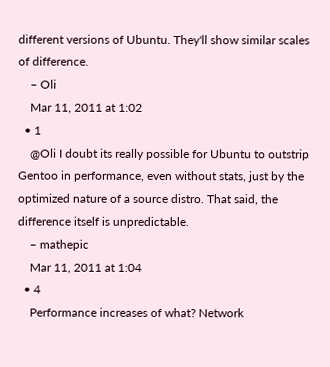different versions of Ubuntu. They'll show similar scales of difference.
    – Oli
    Mar 11, 2011 at 1:02
  • 1
    @Oli I doubt its really possible for Ubuntu to outstrip Gentoo in performance, even without stats, just by the optimized nature of a source distro. That said, the difference itself is unpredictable.
    – mathepic
    Mar 11, 2011 at 1:04
  • 4
    Performance increases of what? Network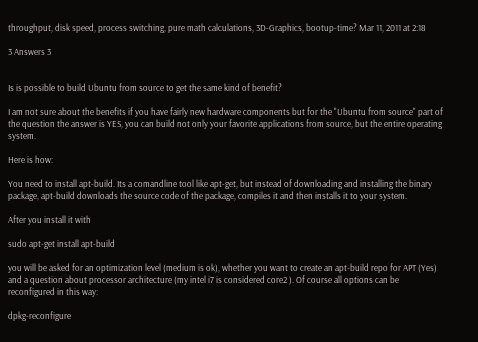throughput, disk speed, process switching, pure math calculations, 3D-Graphics, bootup-time? Mar 11, 2011 at 2:18

3 Answers 3


Is is possible to build Ubuntu from source to get the same kind of benefit?

I am not sure about the benefits if you have fairly new hardware components but for the "Ubuntu from source" part of the question the answer is YES, you can build not only your favorite applications from source, but the entire operating system.

Here is how:

You need to install apt-build. Its a comandline tool like apt-get, but instead of downloading and installing the binary package, apt-build downloads the source code of the package, compiles it and then installs it to your system.

After you install it with

sudo apt-get install apt-build

you will be asked for an optimization level (medium is ok), whether you want to create an apt-build repo for APT (Yes) and a question about processor architecture (my intel i7 is considered core2 ). Of course all options can be reconfigured in this way:

dpkg-reconfigure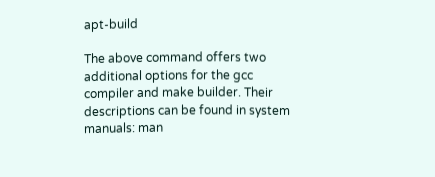apt-build

The above command offers two additional options for the gcc compiler and make builder. Their descriptions can be found in system manuals: man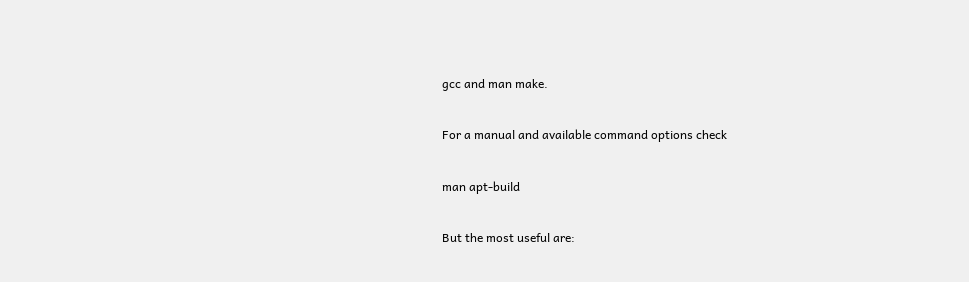gcc and man make.

For a manual and available command options check

man apt-build

But the most useful are: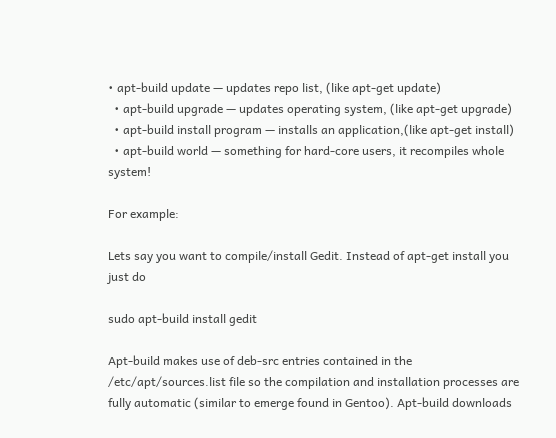• apt-build update — updates repo list, (like apt-get update)
  • apt-build upgrade — updates operating system, (like apt-get upgrade)
  • apt-build install program — installs an application,(like apt-get install)
  • apt-build world — something for hard-core users, it recompiles whole system!

For example:

Lets say you want to compile/install Gedit. Instead of apt-get install you just do

sudo apt-build install gedit

Apt-build makes use of deb-src entries contained in the /etc/apt/sources.list file so the compilation and installation processes are fully automatic (similar to emerge found in Gentoo). Apt-build downloads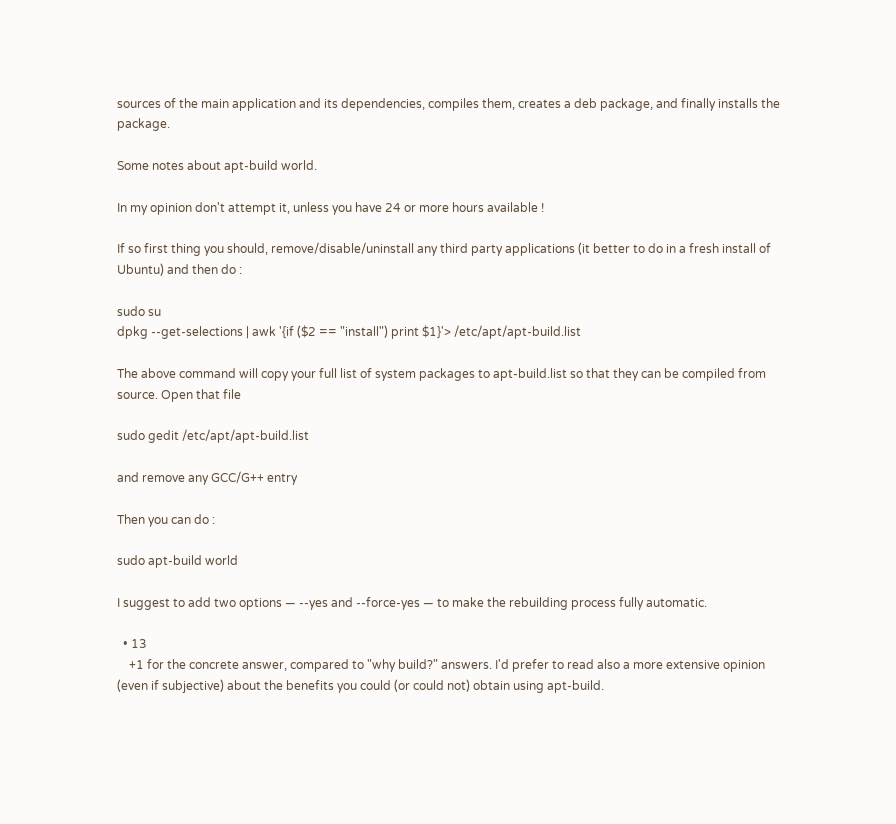sources of the main application and its dependencies, compiles them, creates a deb package, and finally installs the package.

Some notes about apt-build world.

In my opinion don't attempt it, unless you have 24 or more hours available !

If so first thing you should, remove/disable/uninstall any third party applications (it better to do in a fresh install of Ubuntu) and then do :

sudo su
dpkg --get-selections | awk '{if ($2 == "install") print $1}'> /etc/apt/apt-build.list

The above command will copy your full list of system packages to apt-build.list so that they can be compiled from source. Open that file

sudo gedit /etc/apt/apt-build.list

and remove any GCC/G++ entry

Then you can do :

sudo apt-build world

I suggest to add two options — --yes and --force-yes — to make the rebuilding process fully automatic.

  • 13
    +1 for the concrete answer, compared to "why build?" answers. I'd prefer to read also a more extensive opinion (even if subjective) about the benefits you could (or could not) obtain using apt-build.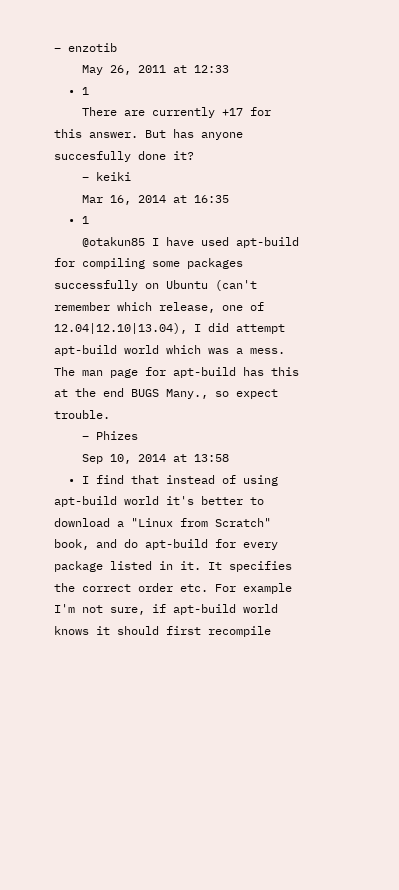– enzotib
    May 26, 2011 at 12:33
  • 1
    There are currently +17 for this answer. But has anyone succesfully done it?
    – keiki
    Mar 16, 2014 at 16:35
  • 1
    @otakun85 I have used apt-build for compiling some packages successfully on Ubuntu (can't remember which release, one of 12.04|12.10|13.04), I did attempt apt-build world which was a mess. The man page for apt-build has this at the end BUGS Many., so expect trouble.
    – Phizes
    Sep 10, 2014 at 13:58
  • I find that instead of using apt-build world it's better to download a "Linux from Scratch" book, and do apt-build for every package listed in it. It specifies the correct order etc. For example I'm not sure, if apt-build world knows it should first recompile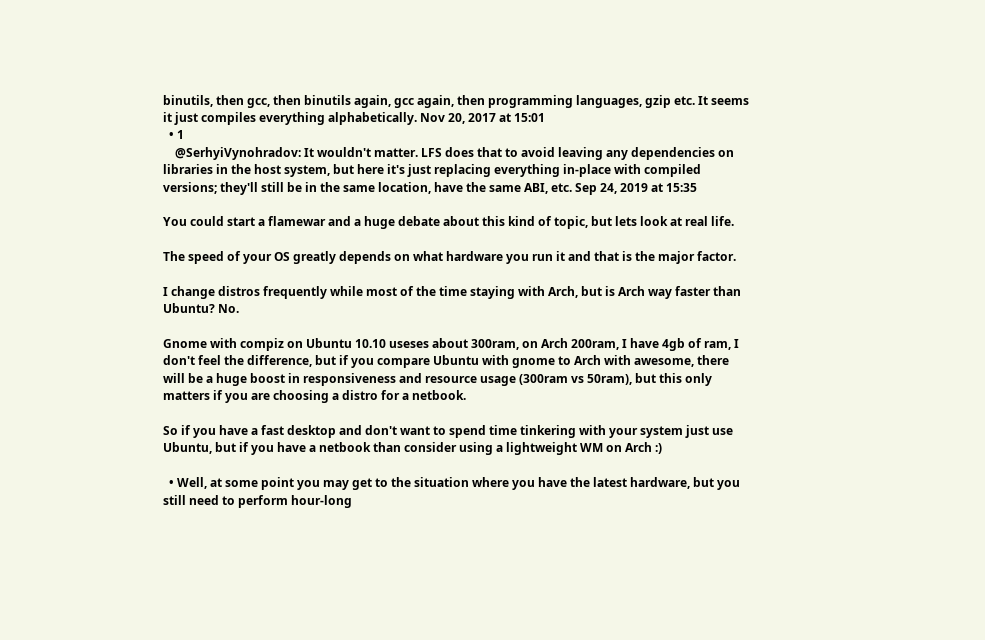binutils, then gcc, then binutils again, gcc again, then programming languages, gzip etc. It seems it just compiles everything alphabetically. Nov 20, 2017 at 15:01
  • 1
    @SerhyiVynohradov: It wouldn't matter. LFS does that to avoid leaving any dependencies on libraries in the host system, but here it's just replacing everything in-place with compiled versions; they'll still be in the same location, have the same ABI, etc. Sep 24, 2019 at 15:35

You could start a flamewar and a huge debate about this kind of topic, but lets look at real life.

The speed of your OS greatly depends on what hardware you run it and that is the major factor.

I change distros frequently while most of the time staying with Arch, but is Arch way faster than Ubuntu? No.

Gnome with compiz on Ubuntu 10.10 useses about 300ram, on Arch 200ram, I have 4gb of ram, I don't feel the difference, but if you compare Ubuntu with gnome to Arch with awesome, there will be a huge boost in responsiveness and resource usage (300ram vs 50ram), but this only matters if you are choosing a distro for a netbook.

So if you have a fast desktop and don't want to spend time tinkering with your system just use Ubuntu, but if you have a netbook than consider using a lightweight WM on Arch :)

  • Well, at some point you may get to the situation where you have the latest hardware, but you still need to perform hour-long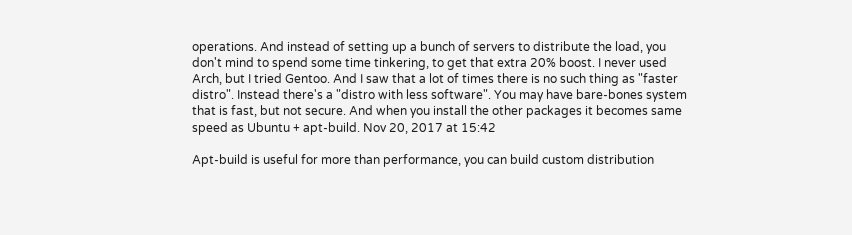operations. And instead of setting up a bunch of servers to distribute the load, you don't mind to spend some time tinkering, to get that extra 20% boost. I never used Arch, but I tried Gentoo. And I saw that a lot of times there is no such thing as "faster distro". Instead there's a "distro with less software". You may have bare-bones system that is fast, but not secure. And when you install the other packages it becomes same speed as Ubuntu + apt-build. Nov 20, 2017 at 15:42

Apt-build is useful for more than performance, you can build custom distribution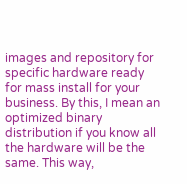images and repository for specific hardware ready for mass install for your business. By this, I mean an optimized binary distribution if you know all the hardware will be the same. This way,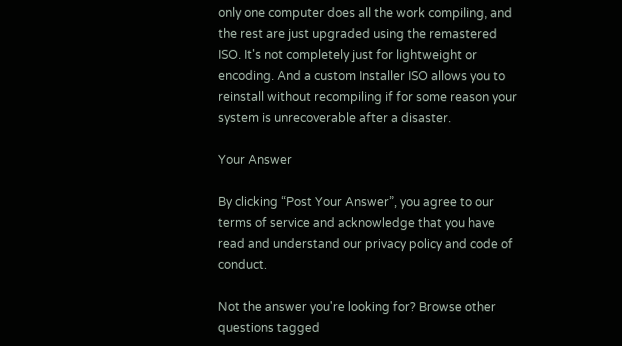only one computer does all the work compiling, and the rest are just upgraded using the remastered ISO. It's not completely just for lightweight or encoding. And a custom Installer ISO allows you to reinstall without recompiling if for some reason your system is unrecoverable after a disaster.

Your Answer

By clicking “Post Your Answer”, you agree to our terms of service and acknowledge that you have read and understand our privacy policy and code of conduct.

Not the answer you're looking for? Browse other questions tagged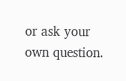or ask your own question.